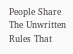People Share The Unwritten Rules That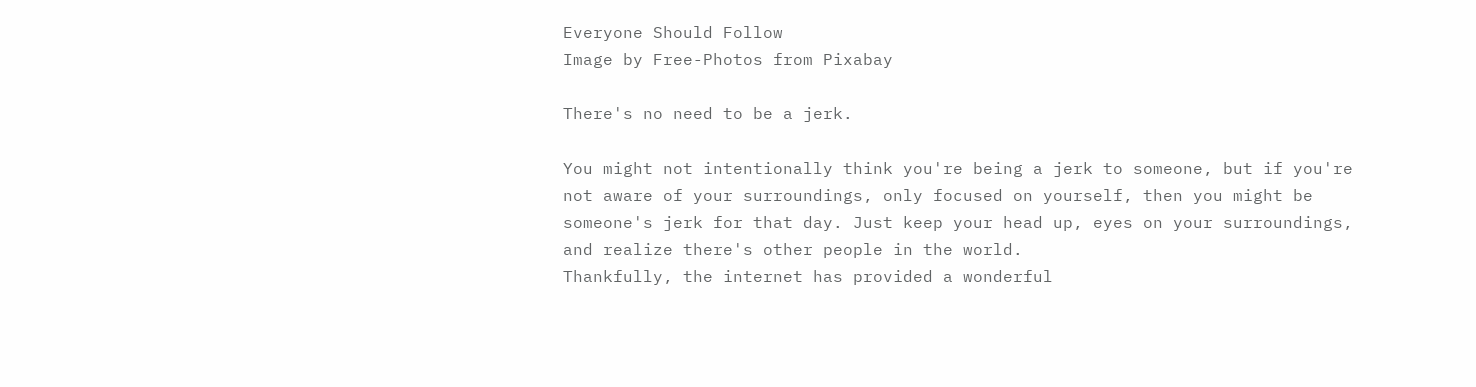Everyone Should Follow
Image by Free-Photos from Pixabay

There's no need to be a jerk.

You might not intentionally think you're being a jerk to someone, but if you're not aware of your surroundings, only focused on yourself, then you might be someone's jerk for that day. Just keep your head up, eyes on your surroundings, and realize there's other people in the world.
Thankfully, the internet has provided a wonderful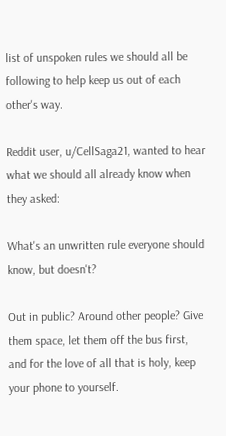list of unspoken rules we should all be following to help keep us out of each other's way.

Reddit user, u/CellSaga21, wanted to hear what we should all already know when they asked:

What's an unwritten rule everyone should know, but doesn't?

Out in public? Around other people? Give them space, let them off the bus first, and for the love of all that is holy, keep your phone to yourself.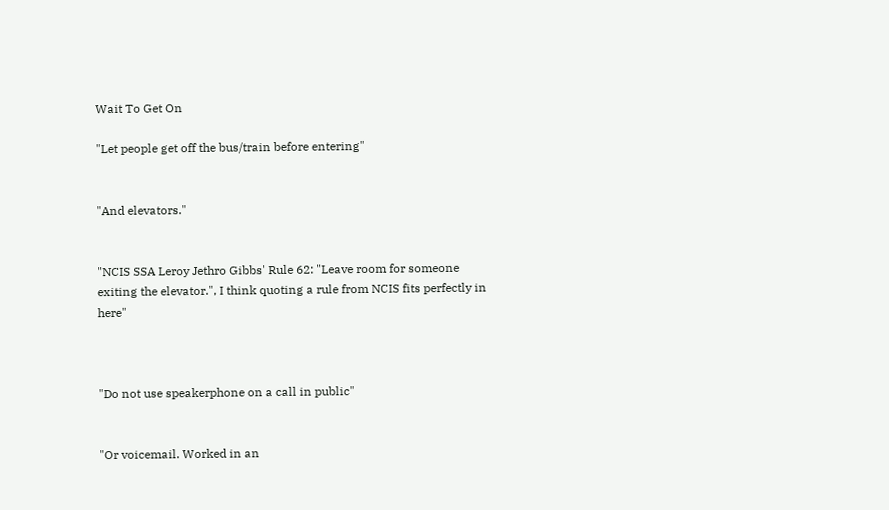Wait To Get On

"Let people get off the bus/train before entering"


"And elevators."


"NCIS SSA Leroy Jethro Gibbs' Rule 62: "Leave room for someone exiting the elevator.", I think quoting a rule from NCIS fits perfectly in here"



"Do not use speakerphone on a call in public"


"Or voicemail. Worked in an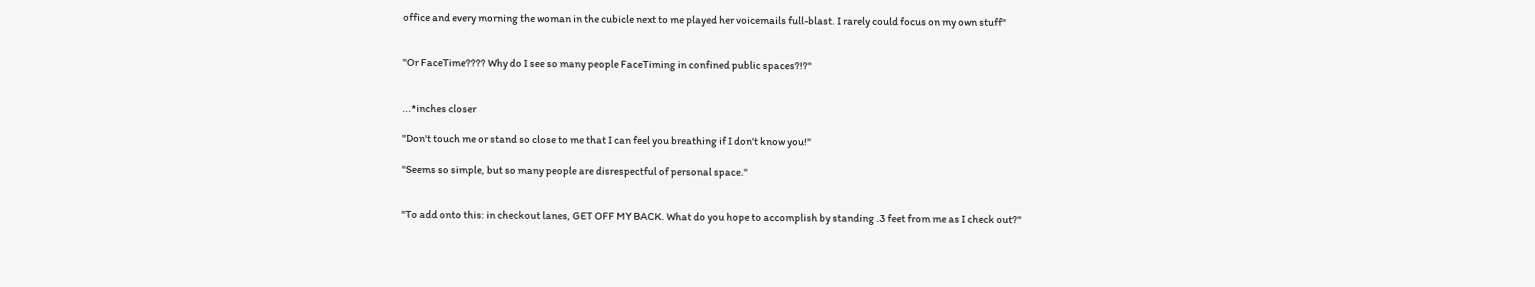office and every morning the woman in the cubicle next to me played her voicemails full-blast. I rarely could focus on my own stuff"


"Or FaceTime???? Why do I see so many people FaceTiming in confined public spaces?!?"


...*inches closer

"Don't touch me or stand so close to me that I can feel you breathing if I don't know you!"

"Seems so simple, but so many people are disrespectful of personal space."


"To add onto this: in checkout lanes, GET OFF MY BACK. What do you hope to accomplish by standing .3 feet from me as I check out?"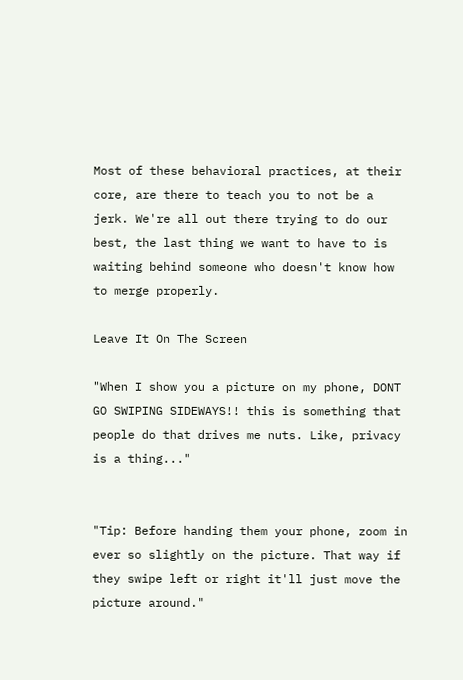Most of these behavioral practices, at their core, are there to teach you to not be a jerk. We're all out there trying to do our best, the last thing we want to have to is waiting behind someone who doesn't know how to merge properly.

Leave It On The Screen

"When I show you a picture on my phone, DONT GO SWIPING SIDEWAYS!! this is something that people do that drives me nuts. Like, privacy is a thing..."


"Tip: Before handing them your phone, zoom in ever so slightly on the picture. That way if they swipe left or right it'll just move the picture around."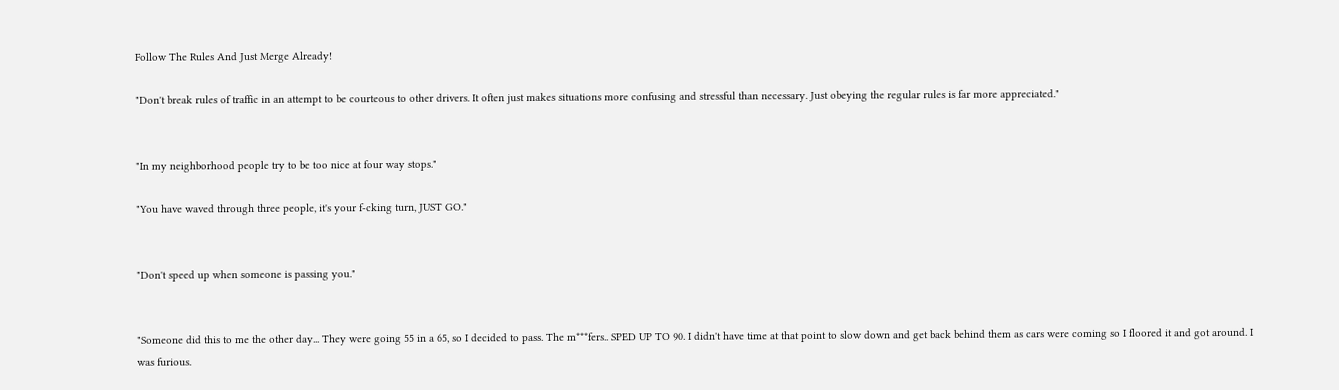Follow The Rules And Just Merge Already!

"Don't break rules of traffic in an attempt to be courteous to other drivers. It often just makes situations more confusing and stressful than necessary. Just obeying the regular rules is far more appreciated."


"In my neighborhood people try to be too nice at four way stops."

"You have waved through three people, it's your f-cking turn, JUST GO."


"Don't speed up when someone is passing you."


"Someone did this to me the other day... They were going 55 in a 65, so I decided to pass. The m***fers.. SPED UP TO 90. I didn't have time at that point to slow down and get back behind them as cars were coming so I floored it and got around. I was furious.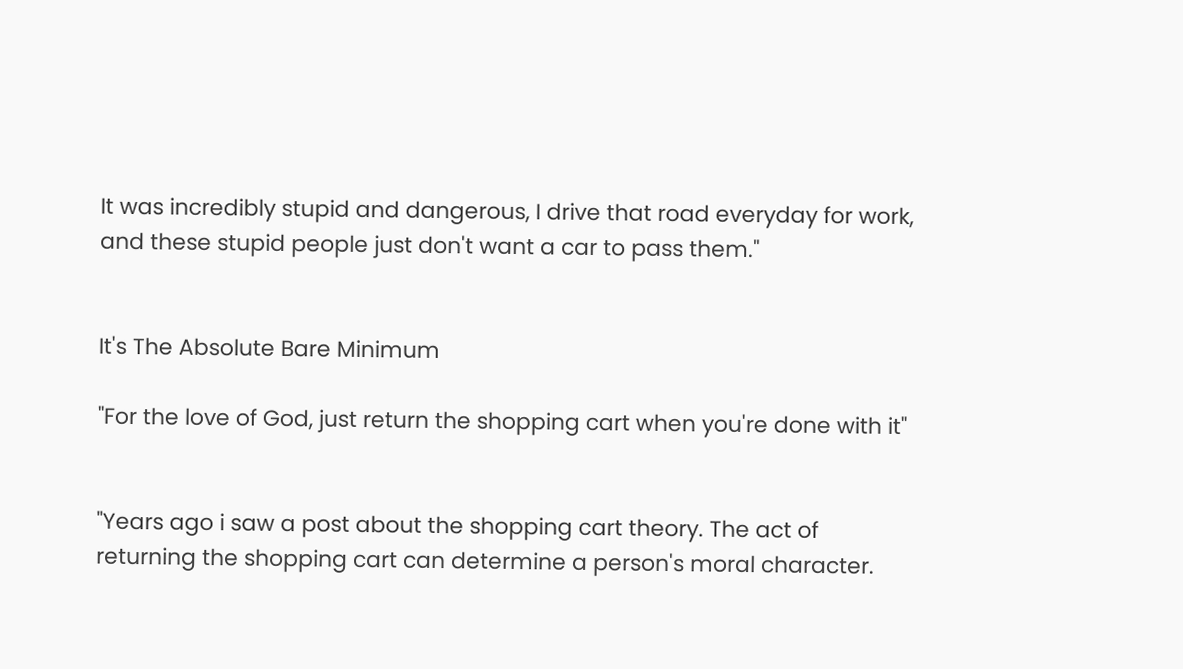It was incredibly stupid and dangerous, I drive that road everyday for work, and these stupid people just don't want a car to pass them."


It's The Absolute Bare Minimum

"For the love of God, just return the shopping cart when you're done with it"


"Years ago i saw a post about the shopping cart theory. The act of returning the shopping cart can determine a person's moral character.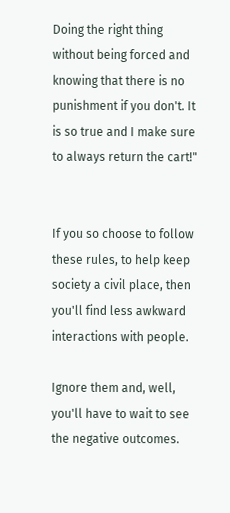Doing the right thing without being forced and knowing that there is no punishment if you don't. It is so true and I make sure to always return the cart!"


If you so choose to follow these rules, to help keep society a civil place, then you'll find less awkward interactions with people.

Ignore them and, well, you'll have to wait to see the negative outcomes.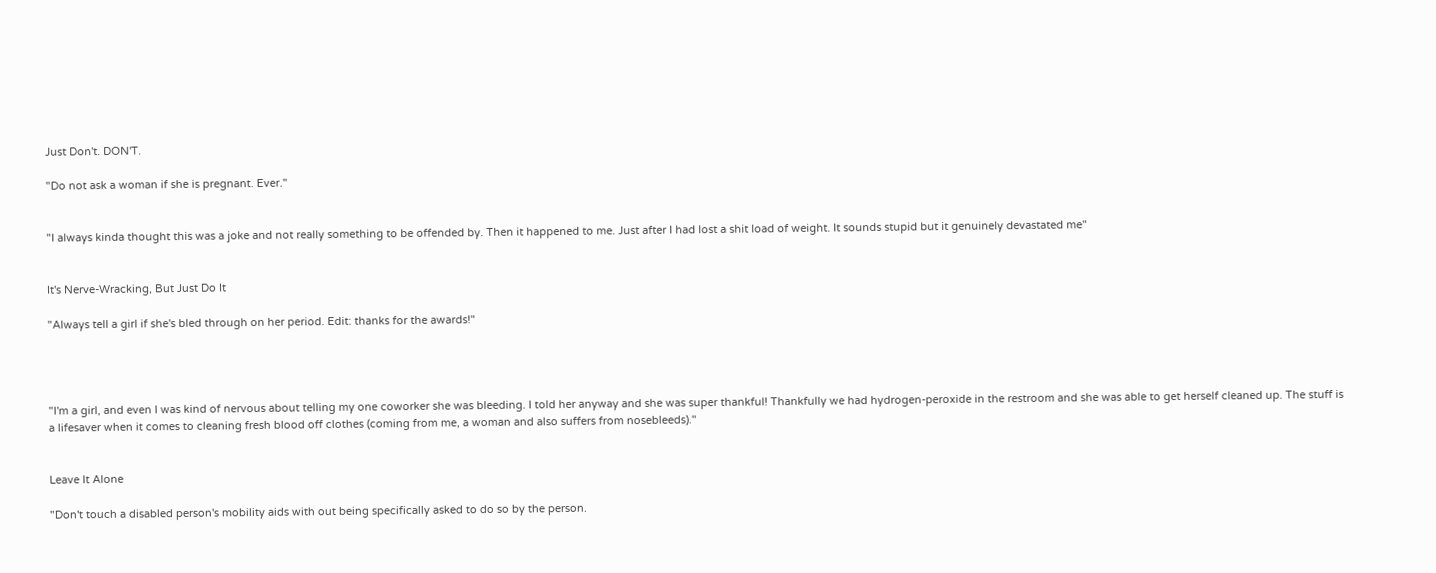Just Don't. DON'T.

"Do not ask a woman if she is pregnant. Ever."


"I always kinda thought this was a joke and not really something to be offended by. Then it happened to me. Just after I had lost a shit load of weight. It sounds stupid but it genuinely devastated me"


It's Nerve-Wracking, But Just Do It

"Always tell a girl if she's bled through on her period. Edit: thanks for the awards!"




"I'm a girl, and even I was kind of nervous about telling my one coworker she was bleeding. I told her anyway and she was super thankful! Thankfully we had hydrogen-peroxide in the restroom and she was able to get herself cleaned up. The stuff is a lifesaver when it comes to cleaning fresh blood off clothes (coming from me, a woman and also suffers from nosebleeds)."


Leave It Alone

"Don't touch a disabled person's mobility aids with out being specifically asked to do so by the person.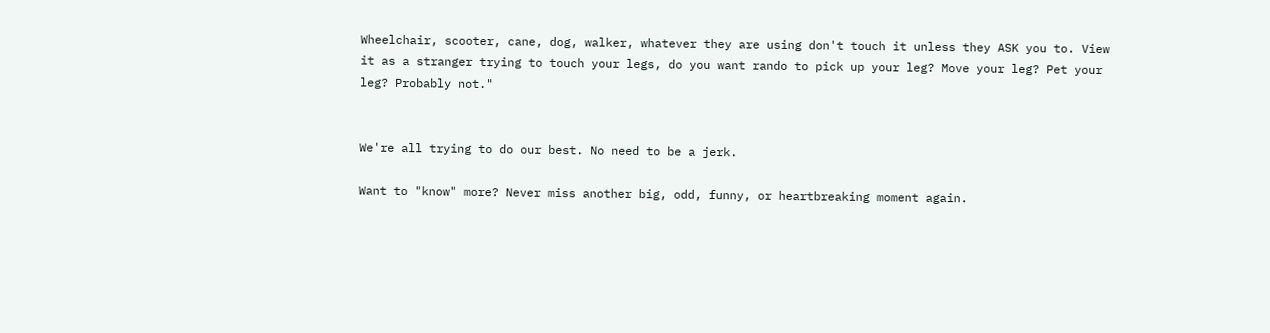Wheelchair, scooter, cane, dog, walker, whatever they are using don't touch it unless they ASK you to. View it as a stranger trying to touch your legs, do you want rando to pick up your leg? Move your leg? Pet your leg? Probably not."


We're all trying to do our best. No need to be a jerk.

Want to "know" more? Never miss another big, odd, funny, or heartbreaking moment again.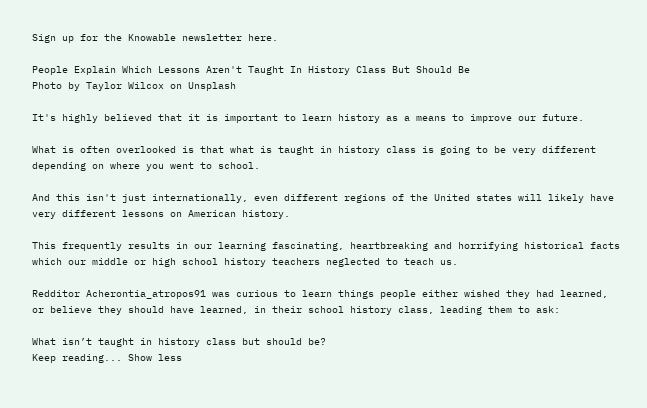Sign up for the Knowable newsletter here.

People Explain Which Lessons Aren't Taught In History Class But Should Be
Photo by Taylor Wilcox on Unsplash

It's highly believed that it is important to learn history as a means to improve our future.

What is often overlooked is that what is taught in history class is going to be very different depending on where you went to school.

And this isn't just internationally, even different regions of the United states will likely have very different lessons on American history.

This frequently results in our learning fascinating, heartbreaking and horrifying historical facts which our middle or high school history teachers neglected to teach us.

Redditor Acherontia_atropos91 was curious to learn things people either wished they had learned, or believe they should have learned, in their school history class, leading them to ask:

What isn’t taught in history class but should be?
Keep reading... Show less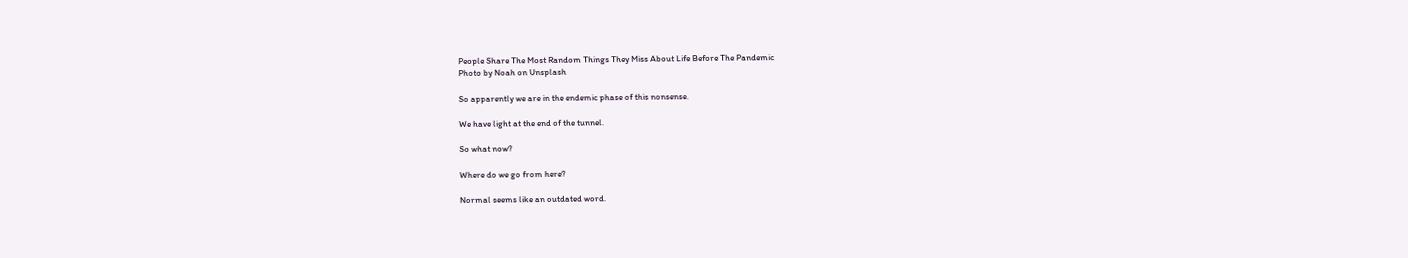People Share The Most Random Things They Miss About Life Before The Pandemic
Photo by Noah on Unsplash

So apparently we are in the endemic phase of this nonsense.

We have light at the end of the tunnel.

So what now?

Where do we go from here?

Normal seems like an outdated word.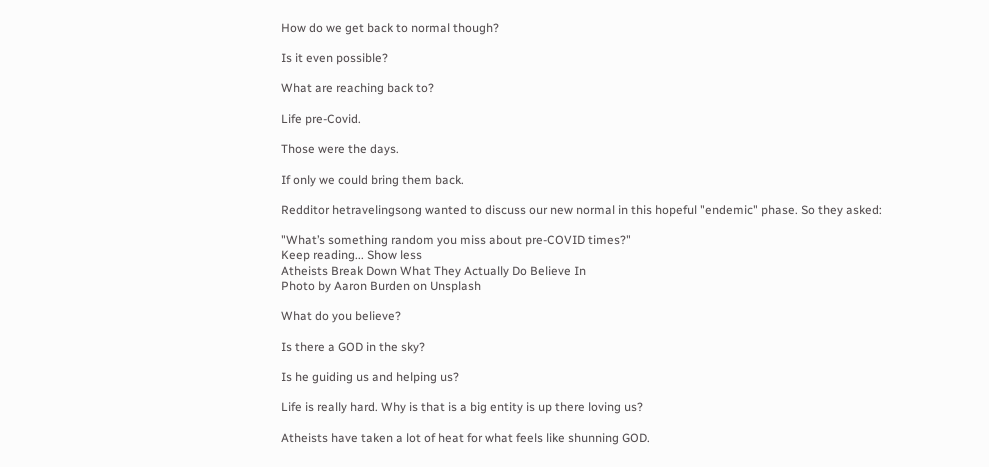How do we get back to normal though?

Is it even possible?

What are reaching back to?

Life pre-Covid.

Those were the days.

If only we could bring them back.

Redditor hetravelingsong wanted to discuss our new normal in this hopeful "endemic" phase. So they asked:

"What’s something random you miss about pre-COVID times?"
Keep reading... Show less
Atheists Break Down What They Actually Do Believe In
Photo by Aaron Burden on Unsplash

What do you believe?

Is there a GOD in the sky?

Is he guiding us and helping us?

Life is really hard. Why is that is a big entity is up there loving us?

Atheists have taken a lot of heat for what feels like shunning GOD.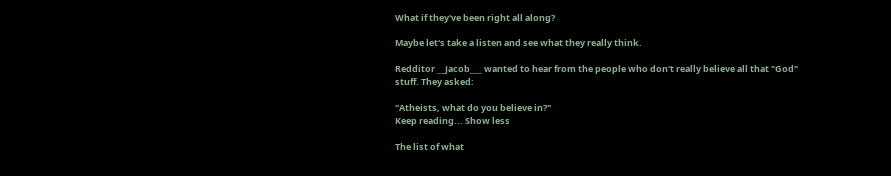What if they've been right all along?

Maybe let's take a listen and see what they really think.

Redditor __Jacob___ wanted to hear from the people who don't really believe all that "God" stuff. They asked:

"Atheists, what do you believe in?"
Keep reading... Show less

The list of what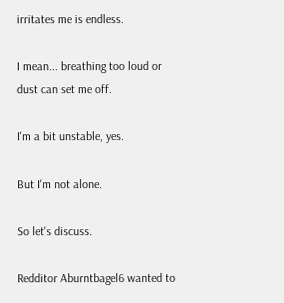irritates me is endless.

I mean... breathing too loud or dust can set me off.

I'm a bit unstable, yes.

But I'm not alone.

So let's discuss.

Redditor Aburntbagel6 wanted to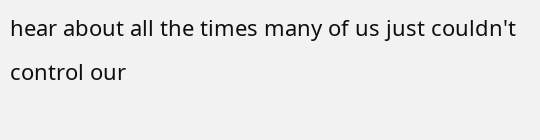hear about all the times many of us just couldn't control our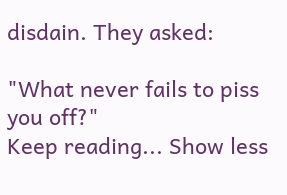disdain. They asked:

"What never fails to piss you off?"
Keep reading... Show less